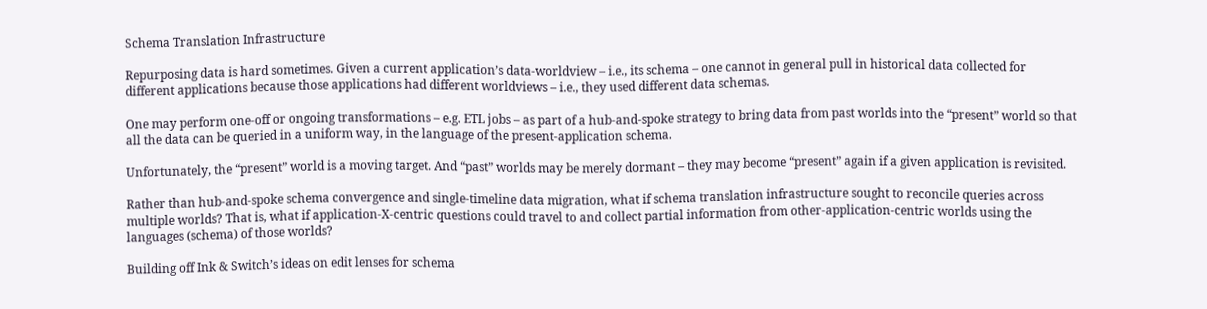Schema Translation Infrastructure

Repurposing data is hard sometimes. Given a current application’s data-worldview – i.e., its schema – one cannot in general pull in historical data collected for different applications because those applications had different worldviews – i.e., they used different data schemas.

One may perform one-off or ongoing transformations – e.g. ETL jobs – as part of a hub-and-spoke strategy to bring data from past worlds into the “present” world so that all the data can be queried in a uniform way, in the language of the present-application schema.

Unfortunately, the “present” world is a moving target. And “past” worlds may be merely dormant – they may become “present” again if a given application is revisited.

Rather than hub-and-spoke schema convergence and single-timeline data migration, what if schema translation infrastructure sought to reconcile queries across multiple worlds? That is, what if application-X-centric questions could travel to and collect partial information from other-application-centric worlds using the languages (schema) of those worlds?

Building off Ink & Switch’s ideas on edit lenses for schema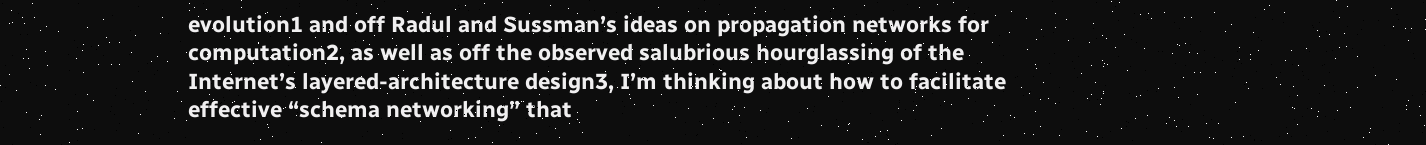evolution1 and off Radul and Sussman’s ideas on propagation networks for computation2, as well as off the observed salubrious hourglassing of the Internet’s layered-architecture design3, I’m thinking about how to facilitate effective “schema networking” that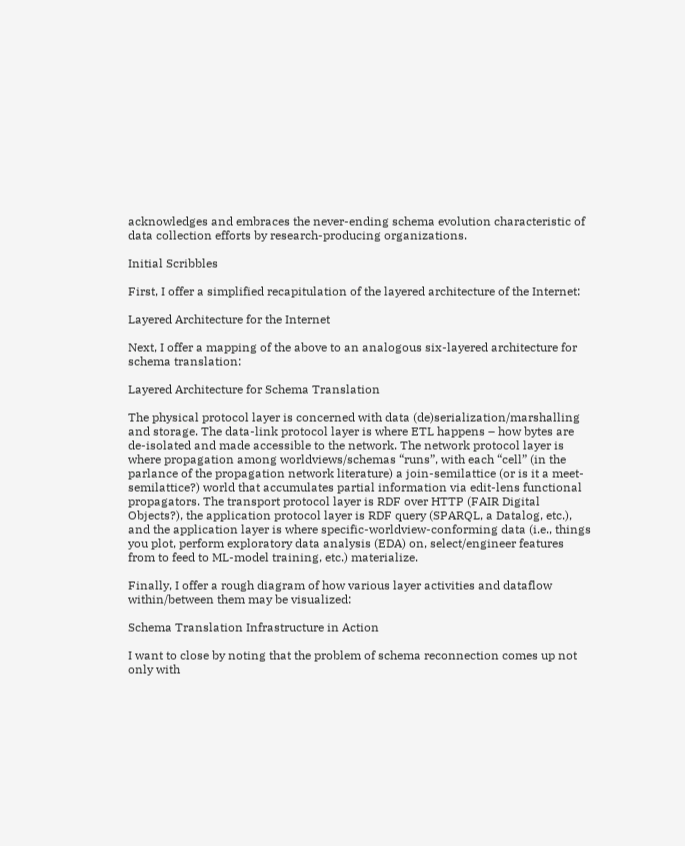acknowledges and embraces the never-ending schema evolution characteristic of data collection efforts by research-producing organizations.

Initial Scribbles

First, I offer a simplified recapitulation of the layered architecture of the Internet:

Layered Architecture for the Internet

Next, I offer a mapping of the above to an analogous six-layered architecture for schema translation:

Layered Architecture for Schema Translation

The physical protocol layer is concerned with data (de)serialization/marshalling and storage. The data-link protocol layer is where ETL happens – how bytes are de-isolated and made accessible to the network. The network protocol layer is where propagation among worldviews/schemas “runs”, with each “cell” (in the parlance of the propagation network literature) a join-semilattice (or is it a meet-semilattice?) world that accumulates partial information via edit-lens functional propagators. The transport protocol layer is RDF over HTTP (FAIR Digital Objects?), the application protocol layer is RDF query (SPARQL, a Datalog, etc.), and the application layer is where specific-worldview-conforming data (i.e., things you plot, perform exploratory data analysis (EDA) on, select/engineer features from to feed to ML-model training, etc.) materialize.

Finally, I offer a rough diagram of how various layer activities and dataflow within/between them may be visualized:

Schema Translation Infrastructure in Action

I want to close by noting that the problem of schema reconnection comes up not only with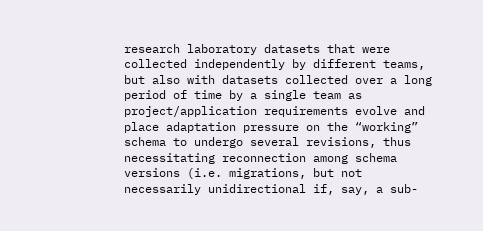research laboratory datasets that were collected independently by different teams, but also with datasets collected over a long period of time by a single team as project/application requirements evolve and place adaptation pressure on the “working” schema to undergo several revisions, thus necessitating reconnection among schema versions (i.e. migrations, but not necessarily unidirectional if, say, a sub-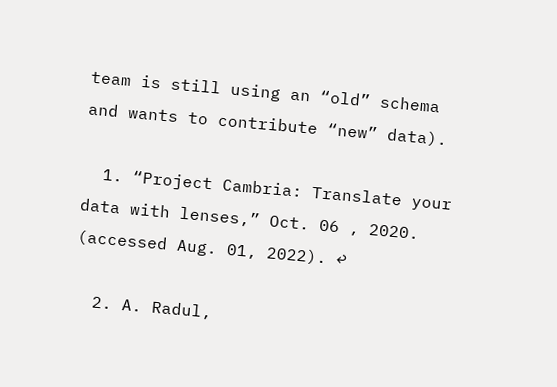team is still using an “old” schema and wants to contribute “new” data).

  1. “Project Cambria: Translate your data with lenses,” Oct. 06 , 2020. (accessed Aug. 01, 2022). ↩

  2. A. Radul,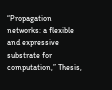“Propagation networks: a flexible and expressive substrate for computation,” Thesis,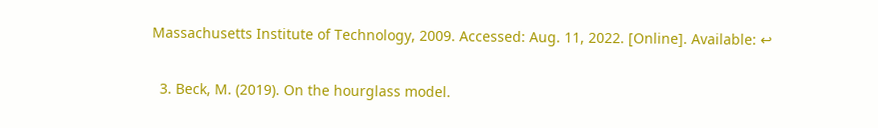Massachusetts Institute of Technology, 2009. Accessed: Aug. 11, 2022. [Online]. Available: ↩

  3. Beck, M. (2019). On the hourglass model.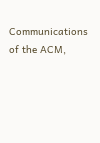Communications of the ACM,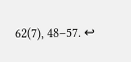62(7), 48–57. ↩